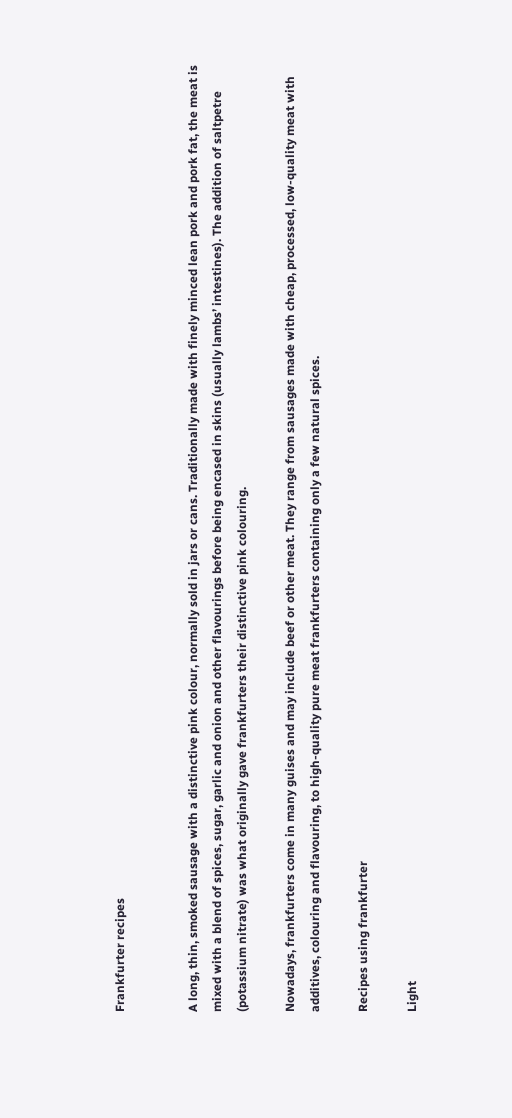Frankfurter recipes


A long, thin, smoked sausage with a distinctive pink colour, normally sold in jars or cans. Traditionally made with finely minced lean pork and pork fat, the meat is mixed with a blend of spices, sugar, garlic and onion and other flavourings before being encased in skins (usually lambs’ intestines). The addition of saltpetre (potassium nitrate) was what originally gave frankfurters their distinctive pink colouring.

Nowadays, frankfurters come in many guises and may include beef or other meat. They range from sausages made with cheap, processed, low-quality meat with additives, colouring and flavouring, to high-quality pure meat frankfurters containing only a few natural spices.

Recipes using frankfurter

Light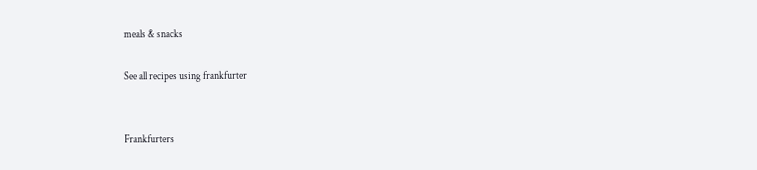meals & snacks

See all recipes using frankfurter


Frankfurters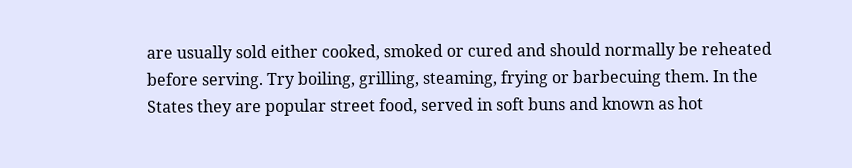are usually sold either cooked, smoked or cured and should normally be reheated before serving. Try boiling, grilling, steaming, frying or barbecuing them. In the States they are popular street food, served in soft buns and known as hot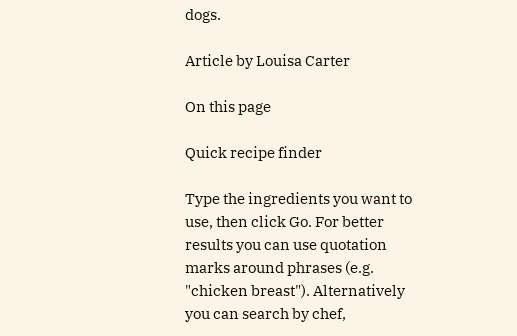dogs.

Article by Louisa Carter

On this page

Quick recipe finder

Type the ingredients you want to use, then click Go. For better results you can use quotation marks around phrases (e.g. "chicken breast"). Alternatively you can search by chef,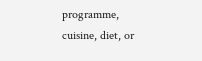programme, cuisine, diet, or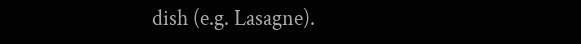dish (e.g. Lasagne).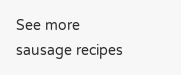See more sausage recipes